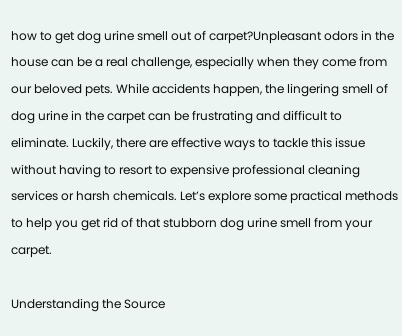how to get dog urine smell out of carpet?Unpleasant odors in the house can be a real challenge, especially when they come from our beloved pets. While accidents happen, the lingering smell of dog urine in the carpet can be frustrating and difficult to eliminate. Luckily, there are effective ways to tackle this issue without having to resort to expensive professional cleaning services or harsh chemicals. Let’s explore some practical methods to help you get rid of that stubborn dog urine smell from your carpet.

Understanding the Source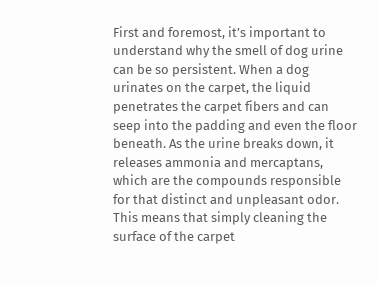First and foremost, it’s important to understand why the smell of dog urine can be so persistent. When a dog urinates on the carpet, the liquid penetrates the carpet fibers and can seep into the padding and even the floor beneath. As the urine breaks down, it releases ammonia and mercaptans, which are the compounds responsible for that distinct and unpleasant odor. This means that simply cleaning the surface of the carpet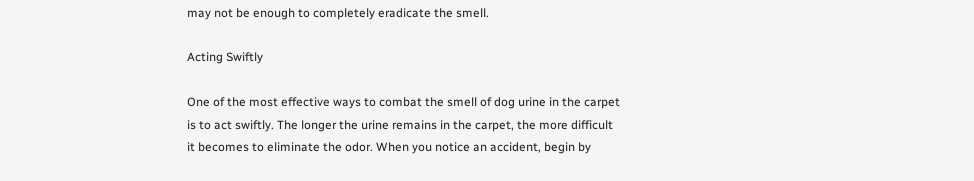may not be enough to completely eradicate the smell.

Acting Swiftly

One of the most effective ways to combat the smell of dog urine in the carpet is to act swiftly. The longer the urine remains in the carpet, the more difficult it becomes to eliminate the odor. When you notice an accident, begin by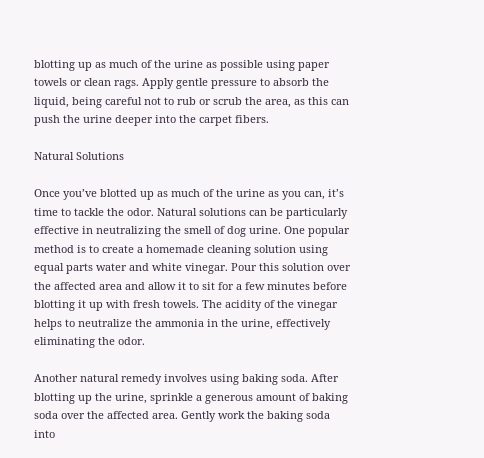blotting up as much of the urine as possible using paper towels or clean rags. Apply gentle pressure to absorb the liquid, being careful not to rub or scrub the area, as this can push the urine deeper into the carpet fibers.

Natural Solutions

Once you’ve blotted up as much of the urine as you can, it’s time to tackle the odor. Natural solutions can be particularly effective in neutralizing the smell of dog urine. One popular method is to create a homemade cleaning solution using equal parts water and white vinegar. Pour this solution over the affected area and allow it to sit for a few minutes before blotting it up with fresh towels. The acidity of the vinegar helps to neutralize the ammonia in the urine, effectively eliminating the odor.

Another natural remedy involves using baking soda. After blotting up the urine, sprinkle a generous amount of baking soda over the affected area. Gently work the baking soda into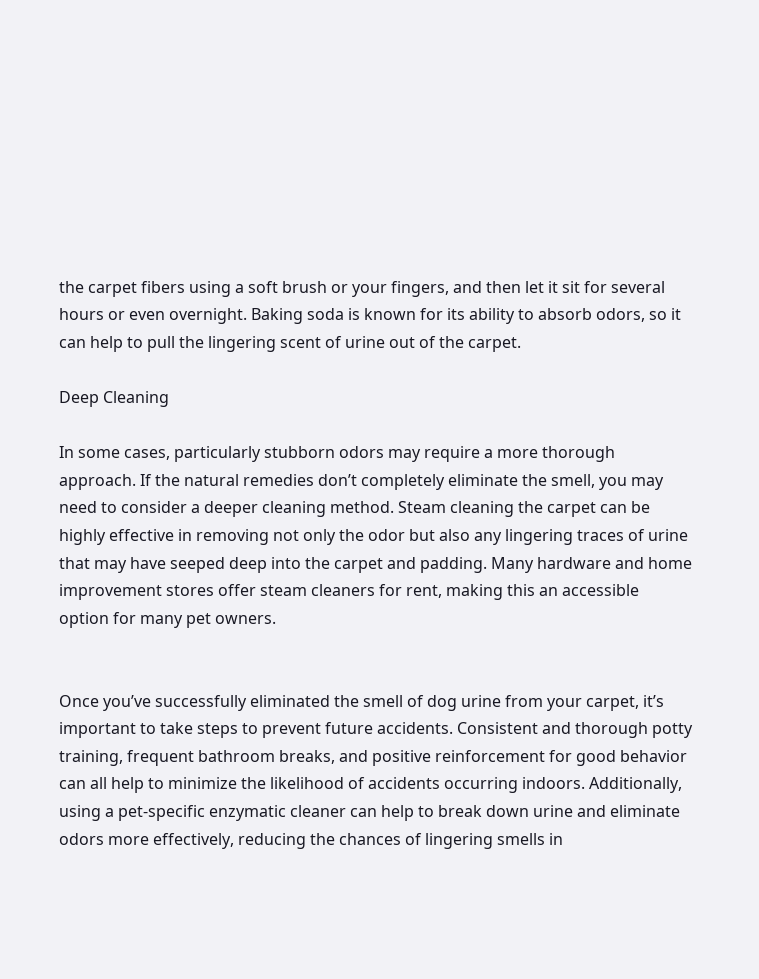the carpet fibers using a soft brush or your fingers, and then let it sit for several hours or even overnight. Baking soda is known for its ability to absorb odors, so it can help to pull the lingering scent of urine out of the carpet.

Deep Cleaning

In some cases, particularly stubborn odors may require a more thorough approach. If the natural remedies don’t completely eliminate the smell, you may need to consider a deeper cleaning method. Steam cleaning the carpet can be highly effective in removing not only the odor but also any lingering traces of urine that may have seeped deep into the carpet and padding. Many hardware and home improvement stores offer steam cleaners for rent, making this an accessible option for many pet owners.


Once you’ve successfully eliminated the smell of dog urine from your carpet, it’s important to take steps to prevent future accidents. Consistent and thorough potty training, frequent bathroom breaks, and positive reinforcement for good behavior can all help to minimize the likelihood of accidents occurring indoors. Additionally, using a pet-specific enzymatic cleaner can help to break down urine and eliminate odors more effectively, reducing the chances of lingering smells in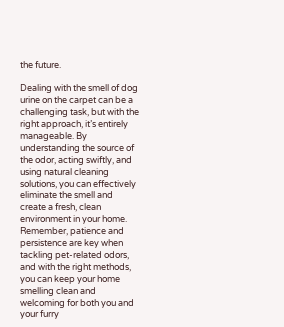the future.

Dealing with the smell of dog urine on the carpet can be a challenging task, but with the right approach, it’s entirely manageable. By understanding the source of the odor, acting swiftly, and using natural cleaning solutions, you can effectively eliminate the smell and create a fresh, clean environment in your home. Remember, patience and persistence are key when tackling pet-related odors, and with the right methods, you can keep your home smelling clean and welcoming for both you and your furry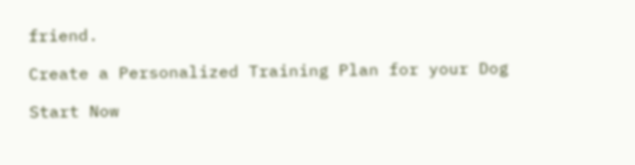friend.

Create a Personalized Training Plan for your Dog

Start Now